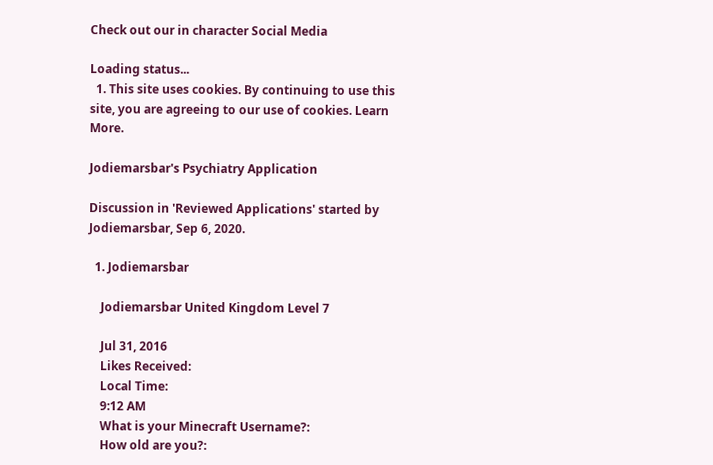Check out our in character Social Media

Loading status...
  1. This site uses cookies. By continuing to use this site, you are agreeing to our use of cookies. Learn More.

Jodiemarsbar's Psychiatry Application

Discussion in 'Reviewed Applications' started by Jodiemarsbar, Sep 6, 2020.

  1. Jodiemarsbar

    Jodiemarsbar United Kingdom Level 7

    Jul 31, 2016
    Likes Received:
    Local Time:
    9:12 AM
    What is your Minecraft Username?:
    How old are you?: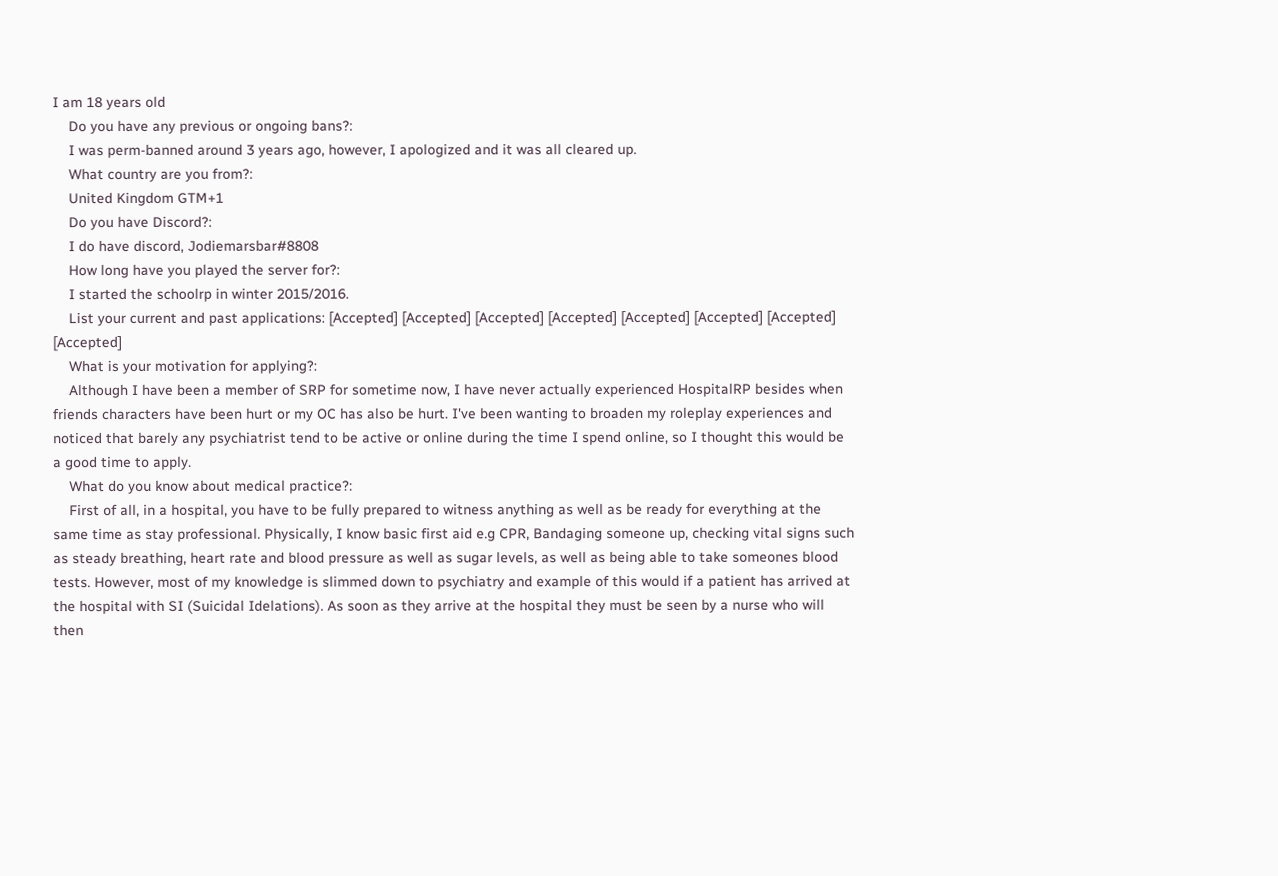I am 18 years old
    Do you have any previous or ongoing bans?:
    I was perm-banned around 3 years ago, however, I apologized and it was all cleared up.
    What country are you from?:
    United Kingdom GTM+1
    Do you have Discord?:
    I do have discord, Jodiemarsbar#8808
    How long have you played the server for?:
    I started the schoolrp in winter 2015/2016.
    List your current and past applications: [Accepted] [Accepted] [Accepted] [Accepted] [Accepted] [Accepted] [Accepted] [Accepted]
    What is your motivation for applying?:
    Although I have been a member of SRP for sometime now, I have never actually experienced HospitalRP besides when friends characters have been hurt or my OC has also be hurt. I've been wanting to broaden my roleplay experiences and noticed that barely any psychiatrist tend to be active or online during the time I spend online, so I thought this would be a good time to apply.
    What do you know about medical practice?:
    First of all, in a hospital, you have to be fully prepared to witness anything as well as be ready for everything at the same time as stay professional. Physically, I know basic first aid e.g CPR, Bandaging someone up, checking vital signs such as steady breathing, heart rate and blood pressure as well as sugar levels, as well as being able to take someones blood tests. However, most of my knowledge is slimmed down to psychiatry and example of this would if a patient has arrived at the hospital with SI (Suicidal Idelations). As soon as they arrive at the hospital they must be seen by a nurse who will then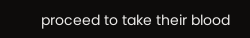proceed to take their blood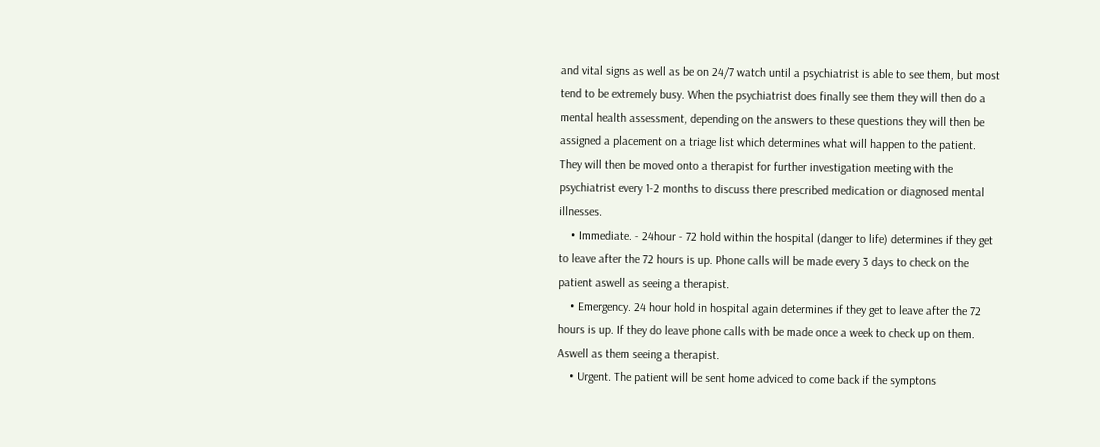and vital signs as well as be on 24/7 watch until a psychiatrist is able to see them, but most tend to be extremely busy. When the psychiatrist does finally see them they will then do a mental health assessment, depending on the answers to these questions they will then be assigned a placement on a triage list which determines what will happen to the patient. They will then be moved onto a therapist for further investigation meeting with the psychiatrist every 1-2 months to discuss there prescribed medication or diagnosed mental illnesses.
    • Immediate. - 24hour - 72 hold within the hospital (danger to life) determines if they get to leave after the 72 hours is up. Phone calls will be made every 3 days to check on the patient aswell as seeing a therapist.
    • Emergency. 24 hour hold in hospital again determines if they get to leave after the 72 hours is up. If they do leave phone calls with be made once a week to check up on them. Aswell as them seeing a therapist.
    • Urgent. The patient will be sent home adviced to come back if the symptons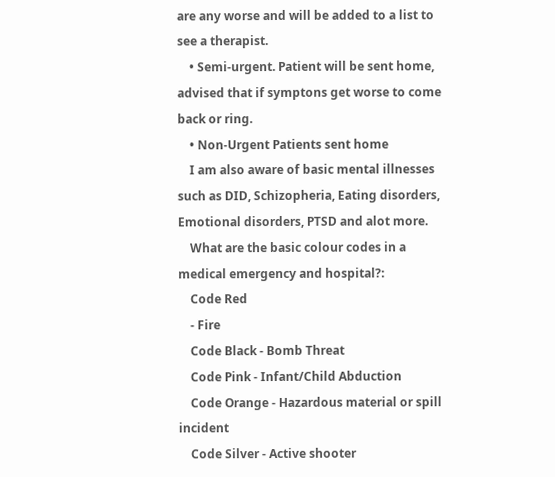are any worse and will be added to a list to see a therapist.
    • Semi-urgent. Patient will be sent home, advised that if symptons get worse to come back or ring.
    • Non-Urgent Patients sent home
    I am also aware of basic mental illnesses such as DID, Schizopheria, Eating disorders, Emotional disorders, PTSD and alot more.
    What are the basic colour codes in a medical emergency and hospital?:
    Code Red
    - Fire
    Code Black - Bomb Threat
    Code Pink - Infant/Child Abduction
    Code Orange - Hazardous material or spill incident
    Code Silver - Active shooter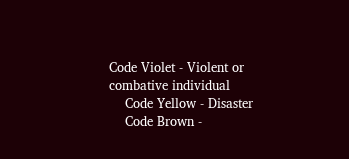Code Violet - Violent or combative individual
    Code Yellow - Disaster
    Code Brown -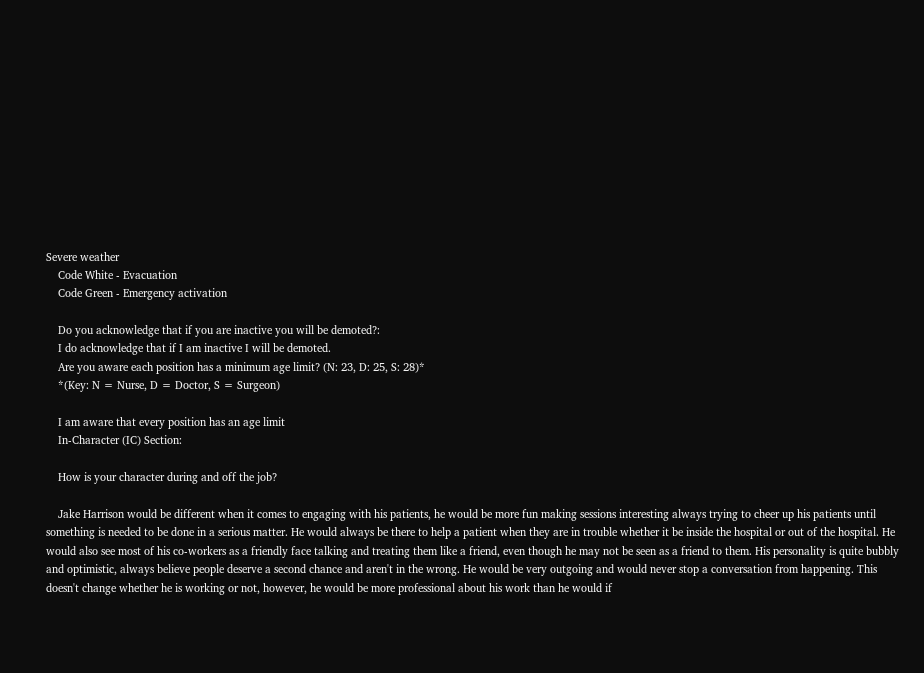Severe weather
    Code White - Evacuation
    Code Green - Emergency activation

    Do you acknowledge that if you are inactive you will be demoted?:
    I do acknowledge that if I am inactive I will be demoted.
    Are you aware each position has a minimum age limit? (N: 23, D: 25, S: 28)*
    *(Key: N = Nurse, D = Doctor, S = Surgeon)

    I am aware that every position has an age limit
    In-Character (IC) Section:

    How is your character during and off the job?

    Jake Harrison would be different when it comes to engaging with his patients, he would be more fun making sessions interesting always trying to cheer up his patients until something is needed to be done in a serious matter. He would always be there to help a patient when they are in trouble whether it be inside the hospital or out of the hospital. He would also see most of his co-workers as a friendly face talking and treating them like a friend, even though he may not be seen as a friend to them. His personality is quite bubbly and optimistic, always believe people deserve a second chance and aren't in the wrong. He would be very outgoing and would never stop a conversation from happening. This doesn't change whether he is working or not, however, he would be more professional about his work than he would if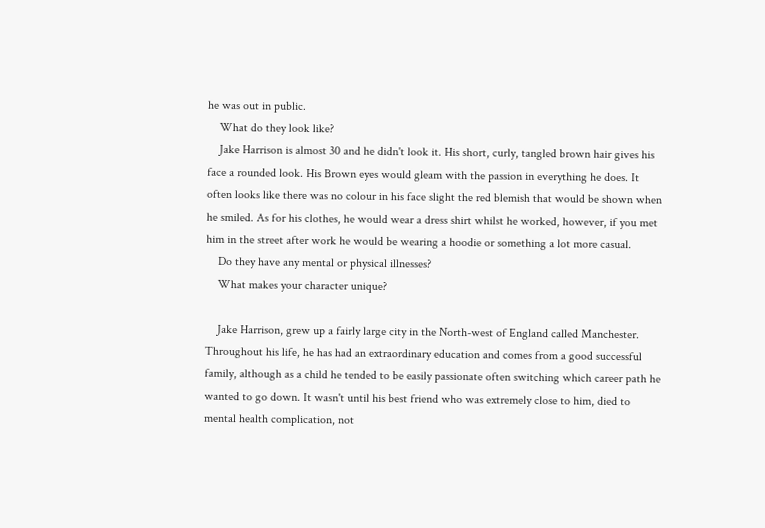he was out in public.
    What do they look like?
    Jake Harrison is almost 30 and he didn't look it. His short, curly, tangled brown hair gives his face a rounded look. His Brown eyes would gleam with the passion in everything he does. It often looks like there was no colour in his face slight the red blemish that would be shown when he smiled. As for his clothes, he would wear a dress shirt whilst he worked, however, if you met him in the street after work he would be wearing a hoodie or something a lot more casual.
    Do they have any mental or physical illnesses?
    What makes your character unique?

    Jake Harrison, grew up a fairly large city in the North-west of England called Manchester. Throughout his life, he has had an extraordinary education and comes from a good successful family, although as a child he tended to be easily passionate often switching which career path he wanted to go down. It wasn't until his best friend who was extremely close to him, died to mental health complication, not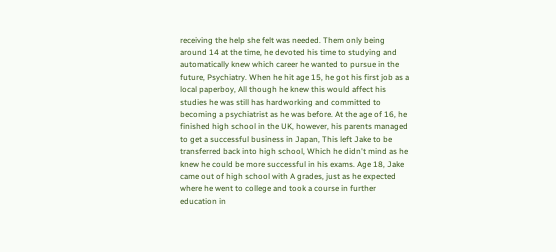receiving the help she felt was needed. Them only being around 14 at the time, he devoted his time to studying and automatically knew which career he wanted to pursue in the future, Psychiatry. When he hit age 15, he got his first job as a local paperboy, All though he knew this would affect his studies he was still has hardworking and committed to becoming a psychiatrist as he was before. At the age of 16, he finished high school in the UK, however, his parents managed to get a successful business in Japan, This left Jake to be transferred back into high school, Which he didn't mind as he knew he could be more successful in his exams. Age 18, Jake came out of high school with A grades, just as he expected where he went to college and took a course in further education in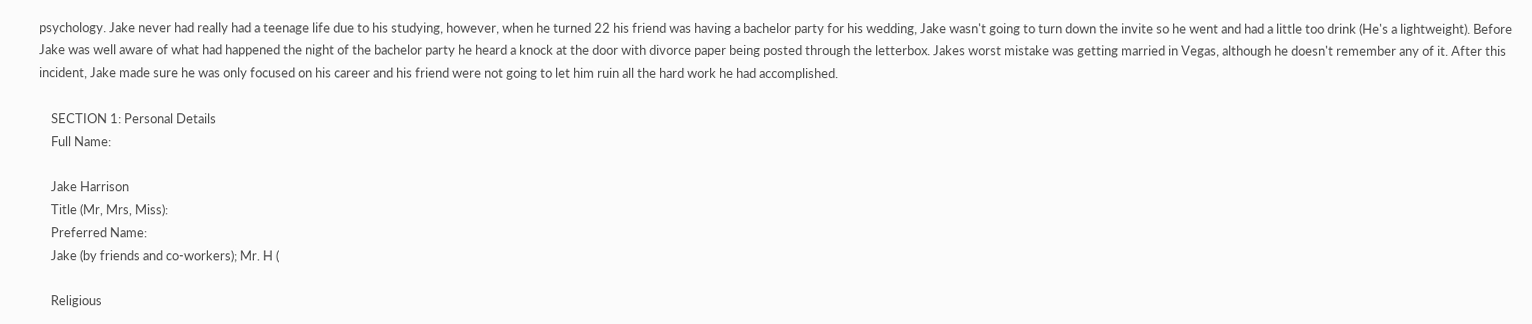psychology. Jake never had really had a teenage life due to his studying, however, when he turned 22 his friend was having a bachelor party for his wedding, Jake wasn't going to turn down the invite so he went and had a little too drink (He's a lightweight). Before Jake was well aware of what had happened the night of the bachelor party he heard a knock at the door with divorce paper being posted through the letterbox. Jakes worst mistake was getting married in Vegas, although he doesn't remember any of it. After this incident, Jake made sure he was only focused on his career and his friend were not going to let him ruin all the hard work he had accomplished.

    SECTION 1: Personal Details
    Full Name:

    Jake Harrison
    Title (Mr, Mrs, Miss):
    Preferred Name:
    Jake (by friends and co-workers); Mr. H (

    Religious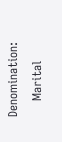Denomination:
    Marital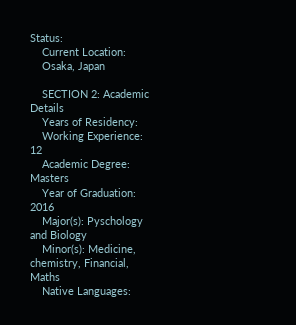Status:
    Current Location:
    Osaka, Japan

    SECTION 2: Academic Details
    Years of Residency:
    Working Experience: 12
    Academic Degree: Masters
    Year of Graduation: 2016
    Major(s): Pyschology and Biology
    Minor(s): Medicine, chemistry, Financial, Maths
    Native Languages: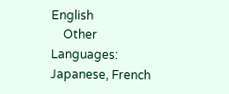English
    Other Languages: Japanese, French